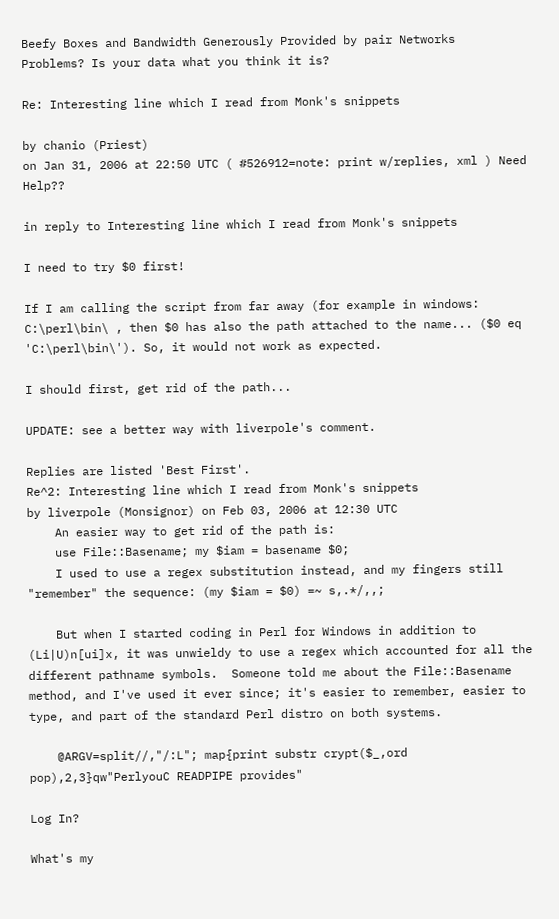Beefy Boxes and Bandwidth Generously Provided by pair Networks
Problems? Is your data what you think it is?

Re: Interesting line which I read from Monk's snippets

by chanio (Priest)
on Jan 31, 2006 at 22:50 UTC ( #526912=note: print w/replies, xml ) Need Help??

in reply to Interesting line which I read from Monk's snippets

I need to try $0 first!

If I am calling the script from far away (for example in windows: C:\perl\bin\ , then $0 has also the path attached to the name... ($0 eq 'C:\perl\bin\'). So, it would not work as expected.

I should first, get rid of the path...

UPDATE: see a better way with liverpole's comment.

Replies are listed 'Best First'.
Re^2: Interesting line which I read from Monk's snippets
by liverpole (Monsignor) on Feb 03, 2006 at 12:30 UTC
    An easier way to get rid of the path is:
    use File::Basename; my $iam = basename $0;
    I used to use a regex substitution instead, and my fingers still "remember" the sequence: (my $iam = $0) =~ s,.*/,,;

    But when I started coding in Perl for Windows in addition to (Li|U)n[ui]x, it was unwieldy to use a regex which accounted for all the different pathname symbols.  Someone told me about the File::Basename method, and I've used it ever since; it's easier to remember, easier to type, and part of the standard Perl distro on both systems.

    @ARGV=split//,"/:L"; map{print substr crypt($_,ord pop),2,3}qw"PerlyouC READPIPE provides"

Log In?

What's my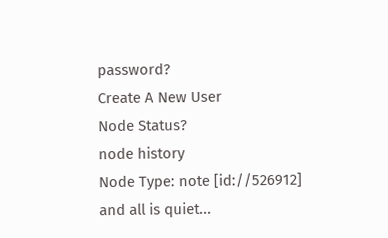password?
Create A New User
Node Status?
node history
Node Type: note [id://526912]
and all is quiet...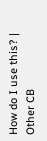How do I use this? | Other CB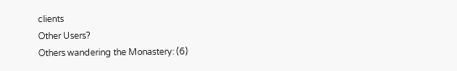clients
Other Users?
Others wandering the Monastery: (6)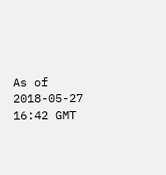As of 2018-05-27 16:42 GMT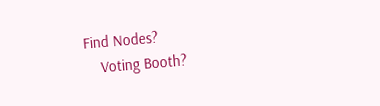Find Nodes?
    Voting Booth?